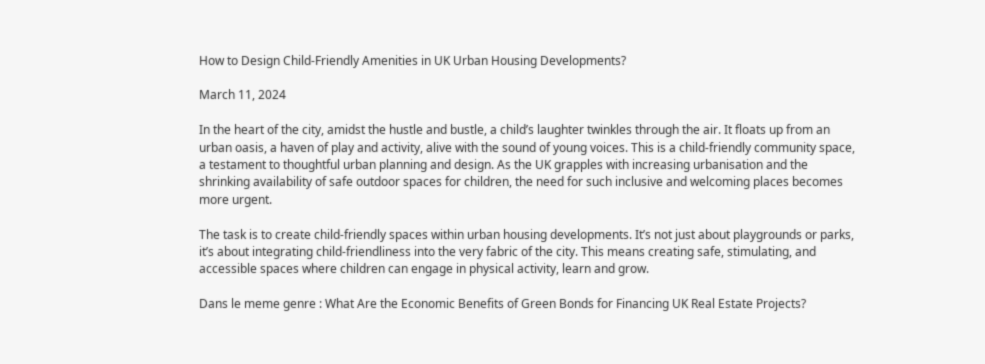How to Design Child-Friendly Amenities in UK Urban Housing Developments?

March 11, 2024

In the heart of the city, amidst the hustle and bustle, a child’s laughter twinkles through the air. It floats up from an urban oasis, a haven of play and activity, alive with the sound of young voices. This is a child-friendly community space, a testament to thoughtful urban planning and design. As the UK grapples with increasing urbanisation and the shrinking availability of safe outdoor spaces for children, the need for such inclusive and welcoming places becomes more urgent.

The task is to create child-friendly spaces within urban housing developments. It’s not just about playgrounds or parks, it’s about integrating child-friendliness into the very fabric of the city. This means creating safe, stimulating, and accessible spaces where children can engage in physical activity, learn and grow.

Dans le meme genre : What Are the Economic Benefits of Green Bonds for Financing UK Real Estate Projects?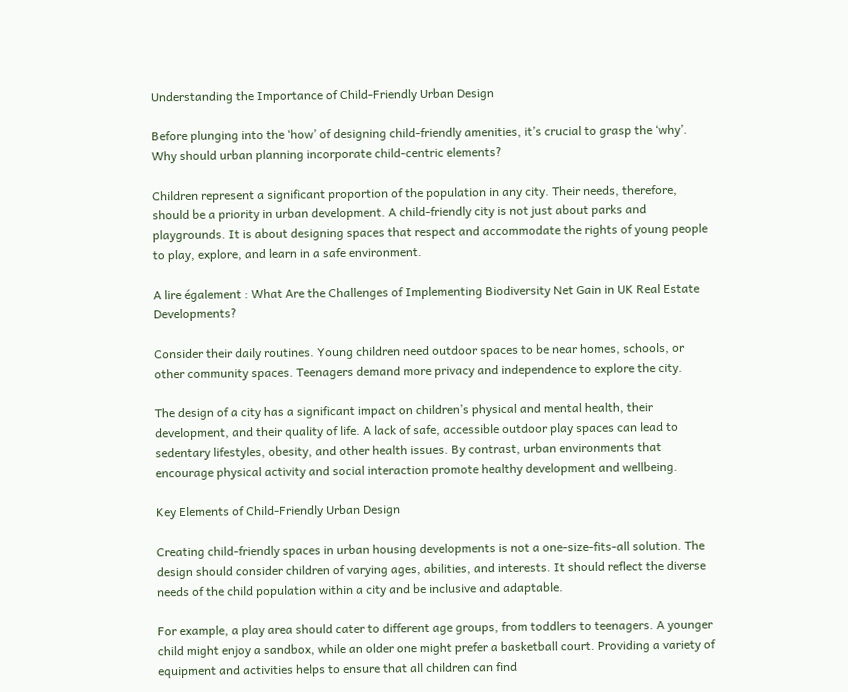Understanding the Importance of Child-Friendly Urban Design

Before plunging into the ‘how’ of designing child-friendly amenities, it’s crucial to grasp the ‘why’. Why should urban planning incorporate child-centric elements?

Children represent a significant proportion of the population in any city. Their needs, therefore, should be a priority in urban development. A child-friendly city is not just about parks and playgrounds. It is about designing spaces that respect and accommodate the rights of young people to play, explore, and learn in a safe environment.

A lire également : What Are the Challenges of Implementing Biodiversity Net Gain in UK Real Estate Developments?

Consider their daily routines. Young children need outdoor spaces to be near homes, schools, or other community spaces. Teenagers demand more privacy and independence to explore the city.

The design of a city has a significant impact on children’s physical and mental health, their development, and their quality of life. A lack of safe, accessible outdoor play spaces can lead to sedentary lifestyles, obesity, and other health issues. By contrast, urban environments that encourage physical activity and social interaction promote healthy development and wellbeing.

Key Elements of Child-Friendly Urban Design

Creating child-friendly spaces in urban housing developments is not a one-size-fits-all solution. The design should consider children of varying ages, abilities, and interests. It should reflect the diverse needs of the child population within a city and be inclusive and adaptable.

For example, a play area should cater to different age groups, from toddlers to teenagers. A younger child might enjoy a sandbox, while an older one might prefer a basketball court. Providing a variety of equipment and activities helps to ensure that all children can find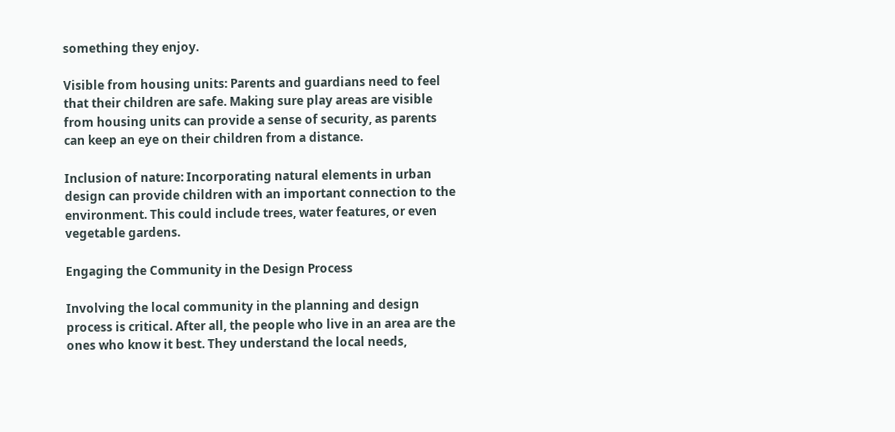something they enjoy.

Visible from housing units: Parents and guardians need to feel that their children are safe. Making sure play areas are visible from housing units can provide a sense of security, as parents can keep an eye on their children from a distance.

Inclusion of nature: Incorporating natural elements in urban design can provide children with an important connection to the environment. This could include trees, water features, or even vegetable gardens.

Engaging the Community in the Design Process

Involving the local community in the planning and design process is critical. After all, the people who live in an area are the ones who know it best. They understand the local needs,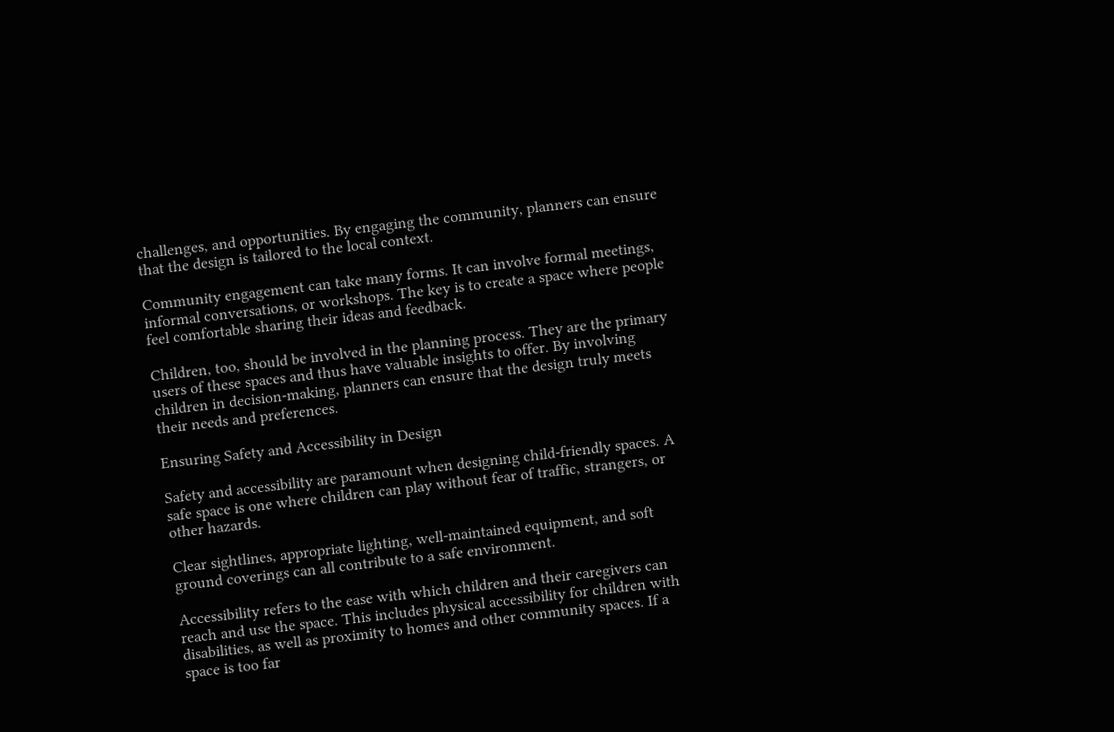challenges, and opportunities. By engaging the community, planners can ensure that the design is tailored to the local context.

Community engagement can take many forms. It can involve formal meetings, informal conversations, or workshops. The key is to create a space where people feel comfortable sharing their ideas and feedback.

Children, too, should be involved in the planning process. They are the primary users of these spaces and thus have valuable insights to offer. By involving children in decision-making, planners can ensure that the design truly meets their needs and preferences.

Ensuring Safety and Accessibility in Design

Safety and accessibility are paramount when designing child-friendly spaces. A safe space is one where children can play without fear of traffic, strangers, or other hazards.

Clear sightlines, appropriate lighting, well-maintained equipment, and soft ground coverings can all contribute to a safe environment.

Accessibility refers to the ease with which children and their caregivers can reach and use the space. This includes physical accessibility for children with disabilities, as well as proximity to homes and other community spaces. If a space is too far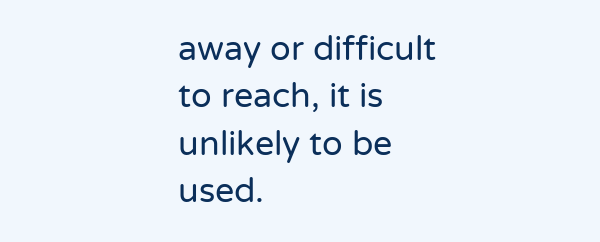away or difficult to reach, it is unlikely to be used.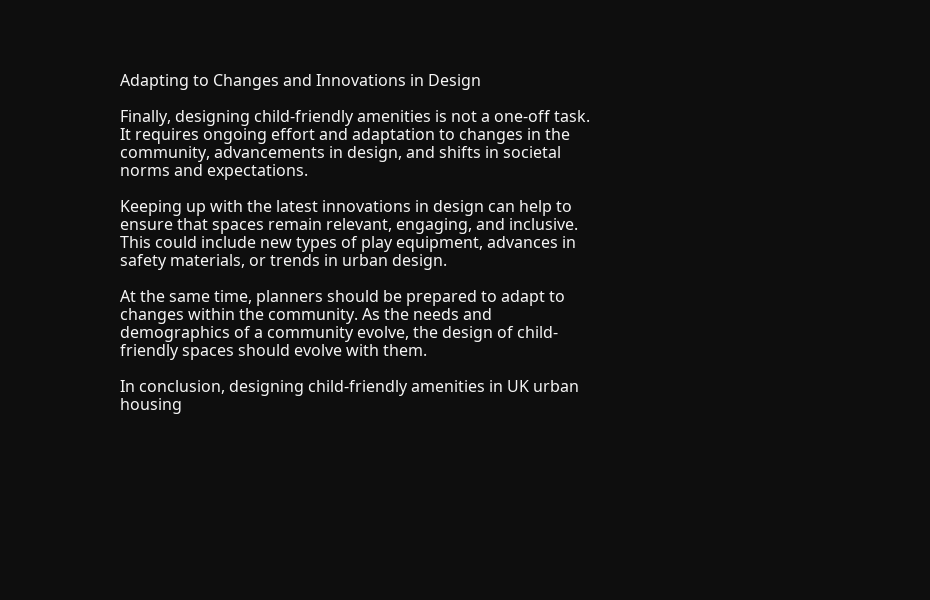Adapting to Changes and Innovations in Design

Finally, designing child-friendly amenities is not a one-off task. It requires ongoing effort and adaptation to changes in the community, advancements in design, and shifts in societal norms and expectations.

Keeping up with the latest innovations in design can help to ensure that spaces remain relevant, engaging, and inclusive. This could include new types of play equipment, advances in safety materials, or trends in urban design.

At the same time, planners should be prepared to adapt to changes within the community. As the needs and demographics of a community evolve, the design of child-friendly spaces should evolve with them.

In conclusion, designing child-friendly amenities in UK urban housing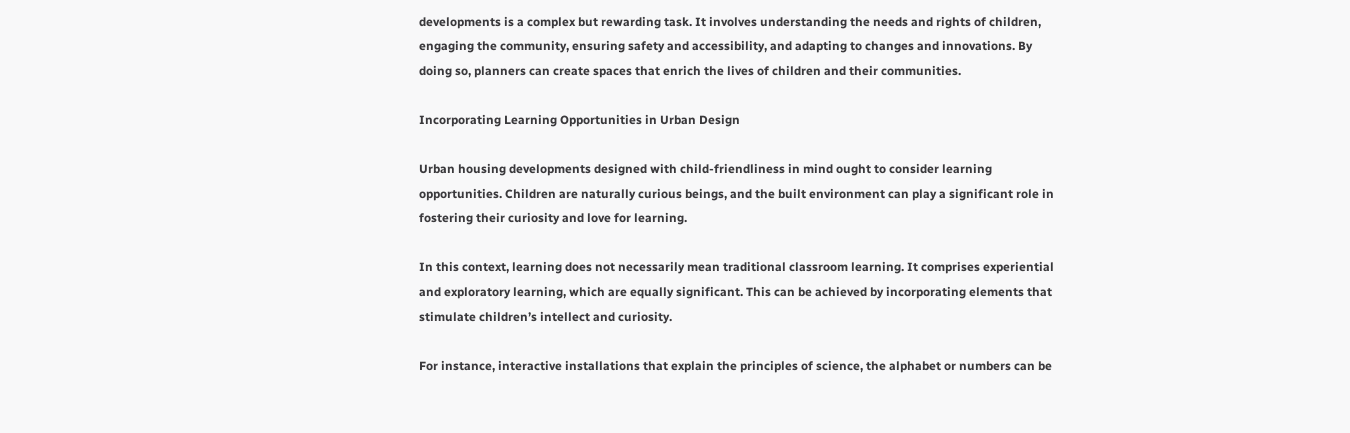developments is a complex but rewarding task. It involves understanding the needs and rights of children, engaging the community, ensuring safety and accessibility, and adapting to changes and innovations. By doing so, planners can create spaces that enrich the lives of children and their communities.

Incorporating Learning Opportunities in Urban Design

Urban housing developments designed with child-friendliness in mind ought to consider learning opportunities. Children are naturally curious beings, and the built environment can play a significant role in fostering their curiosity and love for learning.

In this context, learning does not necessarily mean traditional classroom learning. It comprises experiential and exploratory learning, which are equally significant. This can be achieved by incorporating elements that stimulate children’s intellect and curiosity.

For instance, interactive installations that explain the principles of science, the alphabet or numbers can be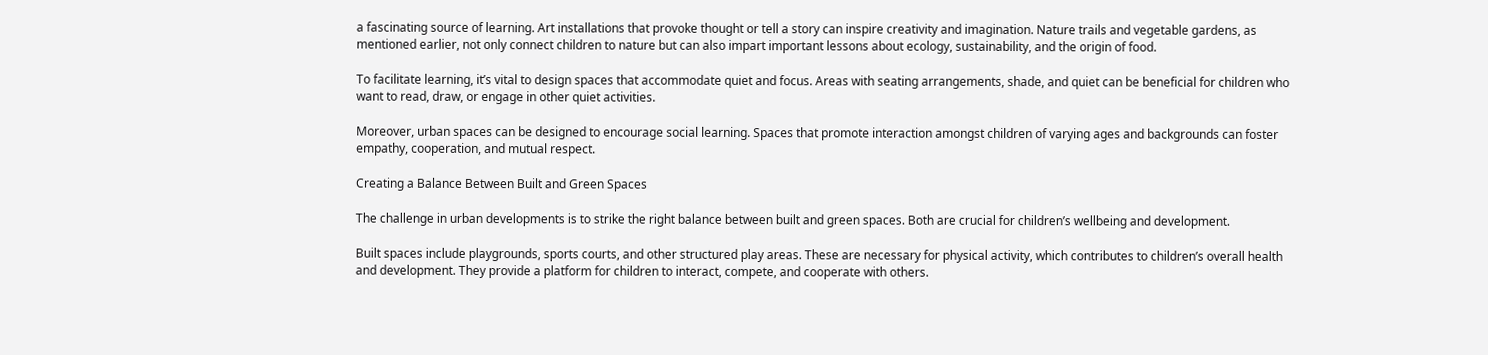a fascinating source of learning. Art installations that provoke thought or tell a story can inspire creativity and imagination. Nature trails and vegetable gardens, as mentioned earlier, not only connect children to nature but can also impart important lessons about ecology, sustainability, and the origin of food.

To facilitate learning, it’s vital to design spaces that accommodate quiet and focus. Areas with seating arrangements, shade, and quiet can be beneficial for children who want to read, draw, or engage in other quiet activities.

Moreover, urban spaces can be designed to encourage social learning. Spaces that promote interaction amongst children of varying ages and backgrounds can foster empathy, cooperation, and mutual respect.

Creating a Balance Between Built and Green Spaces

The challenge in urban developments is to strike the right balance between built and green spaces. Both are crucial for children’s wellbeing and development.

Built spaces include playgrounds, sports courts, and other structured play areas. These are necessary for physical activity, which contributes to children’s overall health and development. They provide a platform for children to interact, compete, and cooperate with others.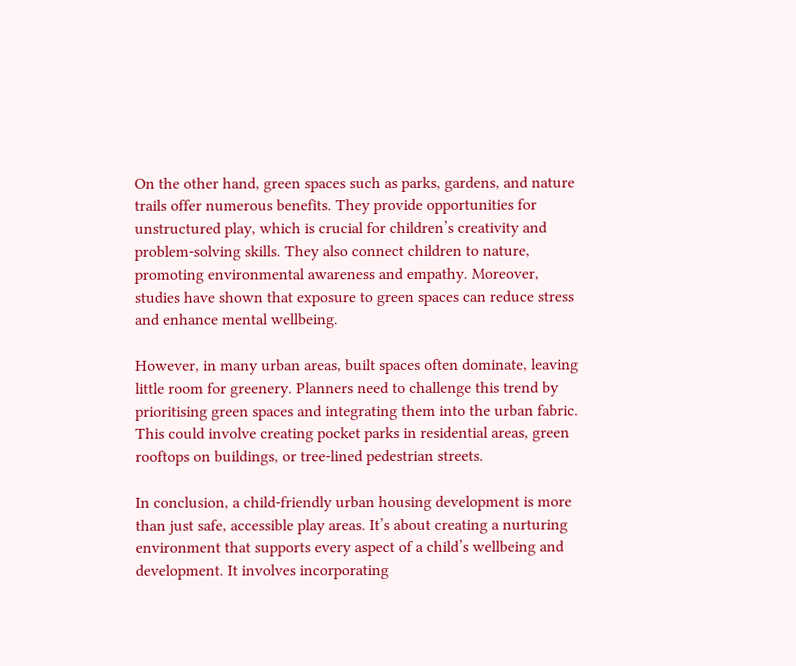On the other hand, green spaces such as parks, gardens, and nature trails offer numerous benefits. They provide opportunities for unstructured play, which is crucial for children’s creativity and problem-solving skills. They also connect children to nature, promoting environmental awareness and empathy. Moreover, studies have shown that exposure to green spaces can reduce stress and enhance mental wellbeing.

However, in many urban areas, built spaces often dominate, leaving little room for greenery. Planners need to challenge this trend by prioritising green spaces and integrating them into the urban fabric. This could involve creating pocket parks in residential areas, green rooftops on buildings, or tree-lined pedestrian streets.

In conclusion, a child-friendly urban housing development is more than just safe, accessible play areas. It’s about creating a nurturing environment that supports every aspect of a child’s wellbeing and development. It involves incorporating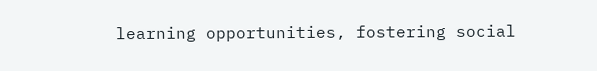learning opportunities, fostering social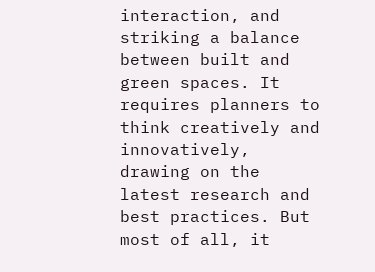interaction, and striking a balance between built and green spaces. It requires planners to think creatively and innovatively, drawing on the latest research and best practices. But most of all, it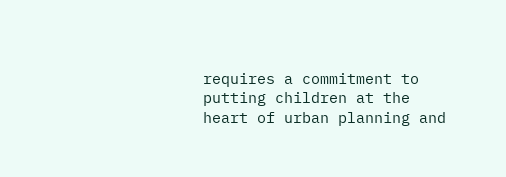requires a commitment to putting children at the heart of urban planning and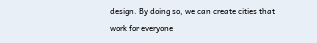design. By doing so, we can create cities that work for everyone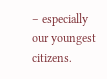– especially our youngest citizens.